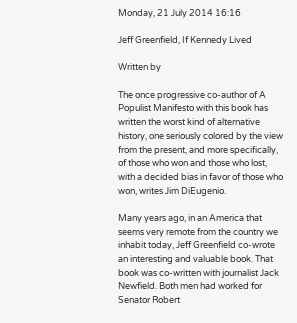Monday, 21 July 2014 16:16

Jeff Greenfield, If Kennedy Lived

Written by

The once progressive co-author of A Populist Manifesto with this book has written the worst kind of alternative history, one seriously colored by the view from the present, and more specifically, of those who won and those who lost, with a decided bias in favor of those who won, writes Jim DiEugenio.

Many years ago, in an America that seems very remote from the country we inhabit today, Jeff Greenfield co-wrote an interesting and valuable book. That book was co-written with journalist Jack Newfield. Both men had worked for Senator Robert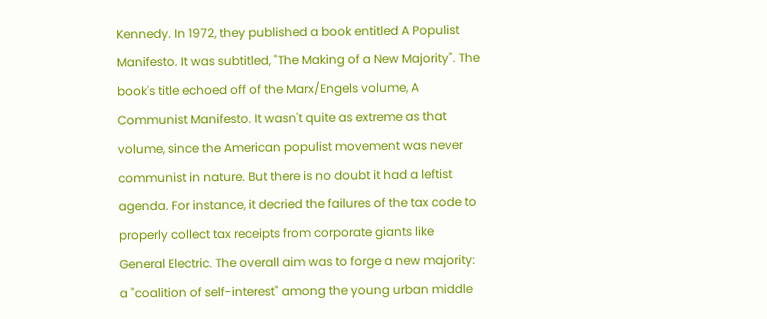Kennedy. In 1972, they published a book entitled A Populist Manifesto. It was subtitled, "The Making of a New Majority". The book's title echoed off of the Marx/Engels volume, A Communist Manifesto. It wasn't quite as extreme as that volume, since the American populist movement was never communist in nature. But there is no doubt it had a leftist agenda. For instance, it decried the failures of the tax code to properly collect tax receipts from corporate giants like General Electric. The overall aim was to forge a new majority: a "coalition of self-interest" among the young urban middle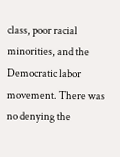class, poor racial minorities, and the Democratic labor movement. There was no denying the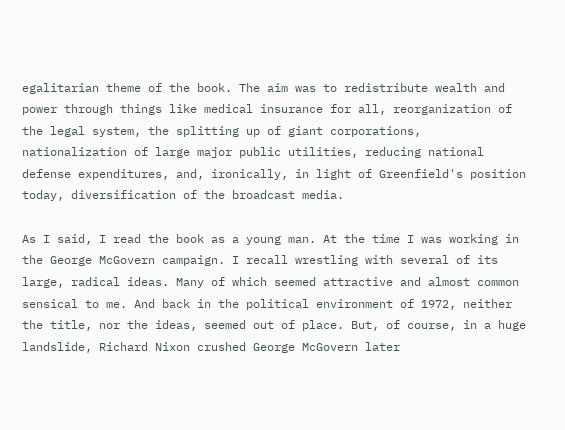egalitarian theme of the book. The aim was to redistribute wealth and power through things like medical insurance for all, reorganization of the legal system, the splitting up of giant corporations, nationalization of large major public utilities, reducing national defense expenditures, and, ironically, in light of Greenfield's position today, diversification of the broadcast media.

As I said, I read the book as a young man. At the time I was working in the George McGovern campaign. I recall wrestling with several of its large, radical ideas. Many of which seemed attractive and almost common sensical to me. And back in the political environment of 1972, neither the title, nor the ideas, seemed out of place. But, of course, in a huge landslide, Richard Nixon crushed George McGovern later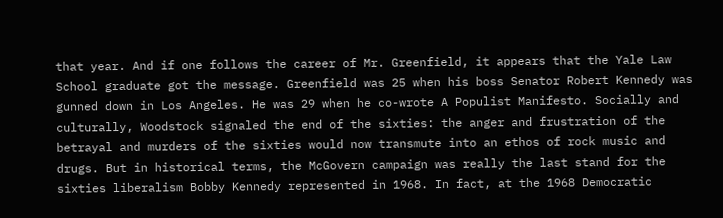that year. And if one follows the career of Mr. Greenfield, it appears that the Yale Law School graduate got the message. Greenfield was 25 when his boss Senator Robert Kennedy was gunned down in Los Angeles. He was 29 when he co-wrote A Populist Manifesto. Socially and culturally, Woodstock signaled the end of the sixties: the anger and frustration of the betrayal and murders of the sixties would now transmute into an ethos of rock music and drugs. But in historical terms, the McGovern campaign was really the last stand for the sixties liberalism Bobby Kennedy represented in 1968. In fact, at the 1968 Democratic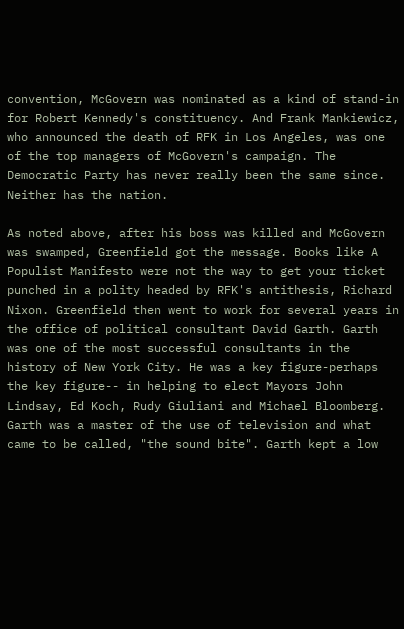convention, McGovern was nominated as a kind of stand-in for Robert Kennedy's constituency. And Frank Mankiewicz, who announced the death of RFK in Los Angeles, was one of the top managers of McGovern's campaign. The Democratic Party has never really been the same since. Neither has the nation.

As noted above, after his boss was killed and McGovern was swamped, Greenfield got the message. Books like A Populist Manifesto were not the way to get your ticket punched in a polity headed by RFK's antithesis, Richard Nixon. Greenfield then went to work for several years in the office of political consultant David Garth. Garth was one of the most successful consultants in the history of New York City. He was a key figure-perhaps the key figure-- in helping to elect Mayors John Lindsay, Ed Koch, Rudy Giuliani and Michael Bloomberg. Garth was a master of the use of television and what came to be called, "the sound bite". Garth kept a low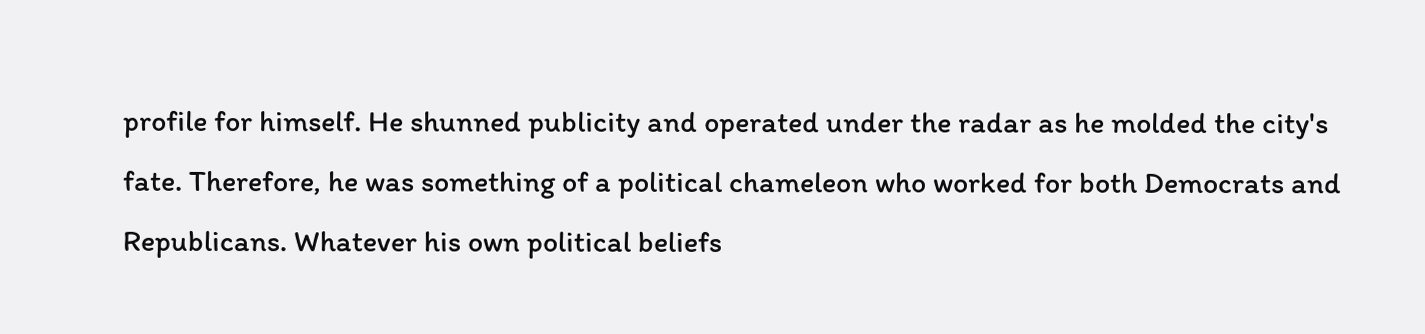profile for himself. He shunned publicity and operated under the radar as he molded the city's fate. Therefore, he was something of a political chameleon who worked for both Democrats and Republicans. Whatever his own political beliefs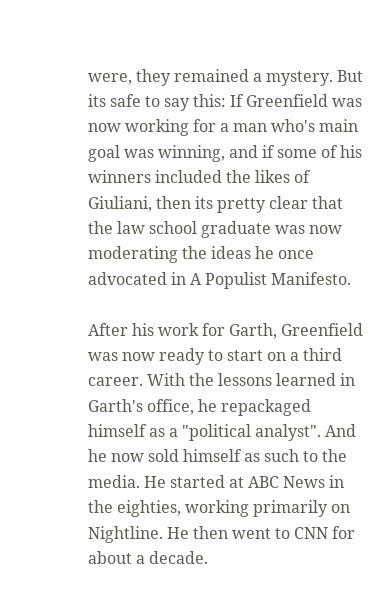were, they remained a mystery. But its safe to say this: If Greenfield was now working for a man who's main goal was winning, and if some of his winners included the likes of Giuliani, then its pretty clear that the law school graduate was now moderating the ideas he once advocated in A Populist Manifesto.

After his work for Garth, Greenfield was now ready to start on a third career. With the lessons learned in Garth's office, he repackaged himself as a "political analyst". And he now sold himself as such to the media. He started at ABC News in the eighties, working primarily on Nightline. He then went to CNN for about a decade.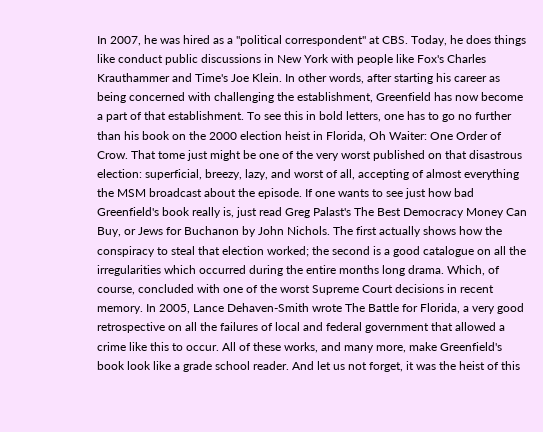In 2007, he was hired as a "political correspondent" at CBS. Today, he does things like conduct public discussions in New York with people like Fox's Charles Krauthammer and Time's Joe Klein. In other words, after starting his career as being concerned with challenging the establishment, Greenfield has now become a part of that establishment. To see this in bold letters, one has to go no further than his book on the 2000 election heist in Florida, Oh Waiter: One Order of Crow. That tome just might be one of the very worst published on that disastrous election: superficial, breezy, lazy, and worst of all, accepting of almost everything the MSM broadcast about the episode. If one wants to see just how bad Greenfield's book really is, just read Greg Palast's The Best Democracy Money Can Buy, or Jews for Buchanon by John Nichols. The first actually shows how the conspiracy to steal that election worked; the second is a good catalogue on all the irregularities which occurred during the entire months long drama. Which, of course, concluded with one of the worst Supreme Court decisions in recent memory. In 2005, Lance Dehaven-Smith wrote The Battle for Florida, a very good retrospective on all the failures of local and federal government that allowed a crime like this to occur. All of these works, and many more, make Greenfield's book look like a grade school reader. And let us not forget, it was the heist of this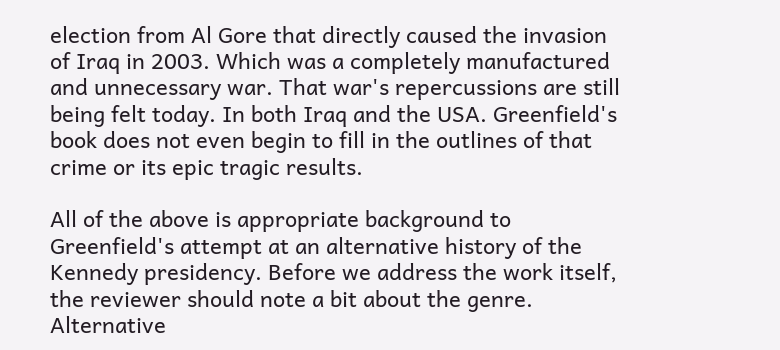election from Al Gore that directly caused the invasion of Iraq in 2003. Which was a completely manufactured and unnecessary war. That war's repercussions are still being felt today. In both Iraq and the USA. Greenfield's book does not even begin to fill in the outlines of that crime or its epic tragic results.

All of the above is appropriate background to Greenfield's attempt at an alternative history of the Kennedy presidency. Before we address the work itself, the reviewer should note a bit about the genre. Alternative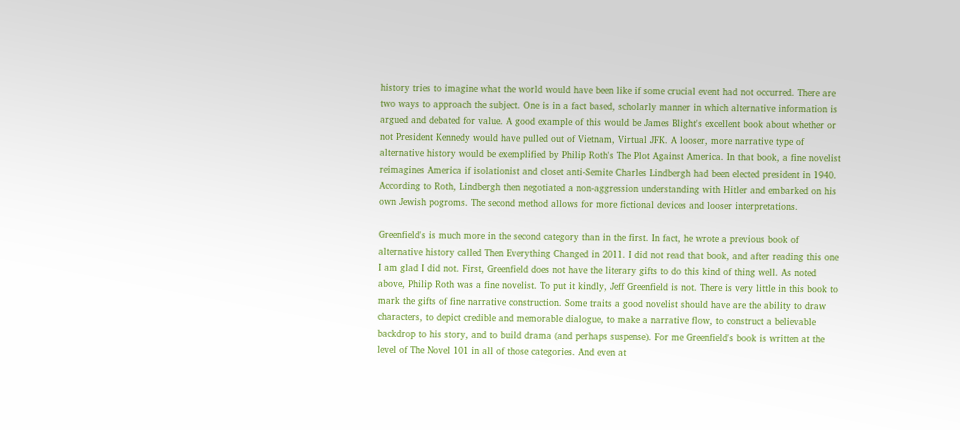history tries to imagine what the world would have been like if some crucial event had not occurred. There are two ways to approach the subject. One is in a fact based, scholarly manner in which alternative information is argued and debated for value. A good example of this would be James Blight's excellent book about whether or not President Kennedy would have pulled out of Vietnam, Virtual JFK. A looser, more narrative type of alternative history would be exemplified by Philip Roth's The Plot Against America. In that book, a fine novelist reimagines America if isolationist and closet anti-Semite Charles Lindbergh had been elected president in 1940. According to Roth, Lindbergh then negotiated a non-aggression understanding with Hitler and embarked on his own Jewish pogroms. The second method allows for more fictional devices and looser interpretations.

Greenfield's is much more in the second category than in the first. In fact, he wrote a previous book of alternative history called Then Everything Changed in 2011. I did not read that book, and after reading this one I am glad I did not. First, Greenfield does not have the literary gifts to do this kind of thing well. As noted above, Philip Roth was a fine novelist. To put it kindly, Jeff Greenfield is not. There is very little in this book to mark the gifts of fine narrative construction. Some traits a good novelist should have are the ability to draw characters, to depict credible and memorable dialogue, to make a narrative flow, to construct a believable backdrop to his story, and to build drama (and perhaps suspense). For me Greenfield's book is written at the level of The Novel 101 in all of those categories. And even at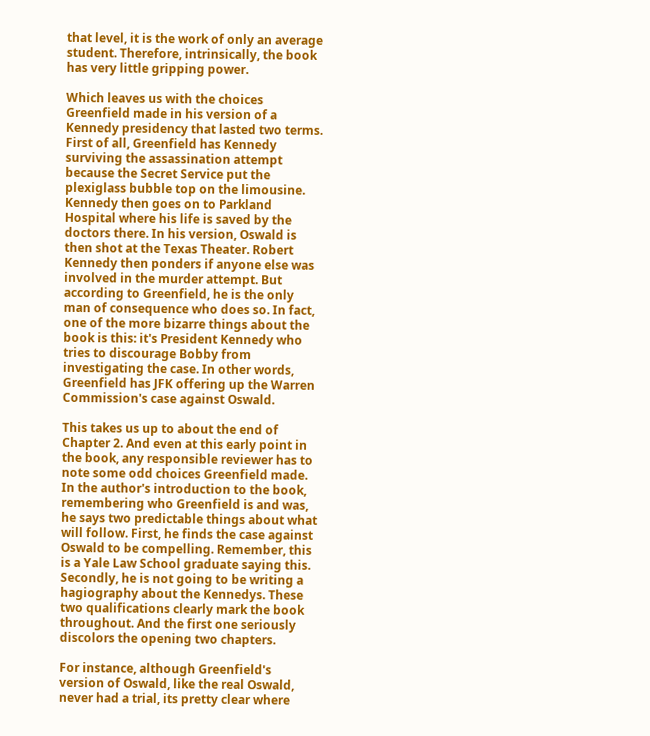that level, it is the work of only an average student. Therefore, intrinsically, the book has very little gripping power.

Which leaves us with the choices Greenfield made in his version of a Kennedy presidency that lasted two terms. First of all, Greenfield has Kennedy surviving the assassination attempt because the Secret Service put the plexiglass bubble top on the limousine. Kennedy then goes on to Parkland Hospital where his life is saved by the doctors there. In his version, Oswald is then shot at the Texas Theater. Robert Kennedy then ponders if anyone else was involved in the murder attempt. But according to Greenfield, he is the only man of consequence who does so. In fact, one of the more bizarre things about the book is this: it's President Kennedy who tries to discourage Bobby from investigating the case. In other words, Greenfield has JFK offering up the Warren Commission's case against Oswald.

This takes us up to about the end of Chapter 2. And even at this early point in the book, any responsible reviewer has to note some odd choices Greenfield made. In the author's introduction to the book, remembering who Greenfield is and was, he says two predictable things about what will follow. First, he finds the case against Oswald to be compelling. Remember, this is a Yale Law School graduate saying this. Secondly, he is not going to be writing a hagiography about the Kennedys. These two qualifications clearly mark the book throughout. And the first one seriously discolors the opening two chapters.

For instance, although Greenfield's version of Oswald, like the real Oswald, never had a trial, its pretty clear where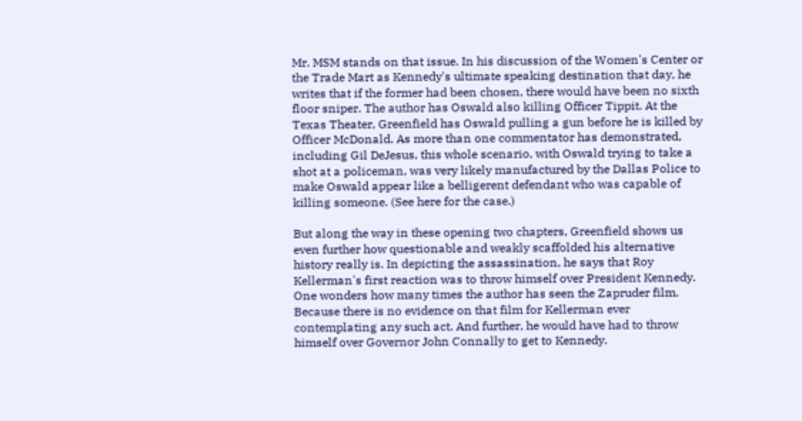Mr. MSM stands on that issue. In his discussion of the Women's Center or the Trade Mart as Kennedy's ultimate speaking destination that day, he writes that if the former had been chosen, there would have been no sixth floor sniper. The author has Oswald also killing Officer Tippit. At the Texas Theater, Greenfield has Oswald pulling a gun before he is killed by Officer McDonald. As more than one commentator has demonstrated, including Gil DeJesus, this whole scenario, with Oswald trying to take a shot at a policeman, was very likely manufactured by the Dallas Police to make Oswald appear like a belligerent defendant who was capable of killing someone. (See here for the case.)

But along the way in these opening two chapters, Greenfield shows us even further how questionable and weakly scaffolded his alternative history really is. In depicting the assassination, he says that Roy Kellerman's first reaction was to throw himself over President Kennedy. One wonders how many times the author has seen the Zapruder film. Because there is no evidence on that film for Kellerman ever contemplating any such act. And further, he would have had to throw himself over Governor John Connally to get to Kennedy.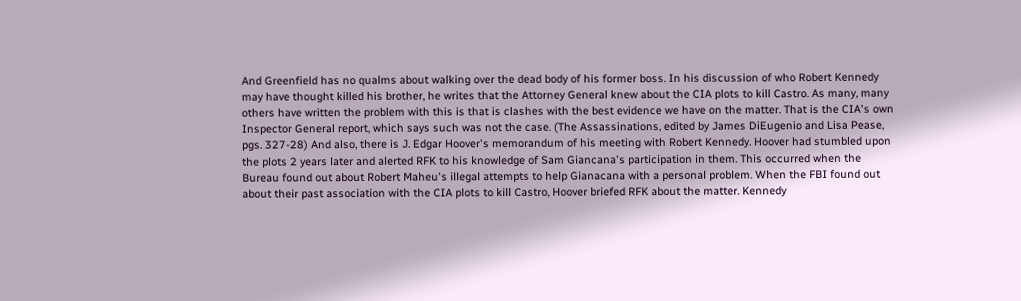And Greenfield has no qualms about walking over the dead body of his former boss. In his discussion of who Robert Kennedy may have thought killed his brother, he writes that the Attorney General knew about the CIA plots to kill Castro. As many, many others have written the problem with this is that is clashes with the best evidence we have on the matter. That is the CIA's own Inspector General report, which says such was not the case. (The Assassinations, edited by James DiEugenio and Lisa Pease, pgs. 327-28) And also, there is J. Edgar Hoover's memorandum of his meeting with Robert Kennedy. Hoover had stumbled upon the plots 2 years later and alerted RFK to his knowledge of Sam Giancana's participation in them. This occurred when the Bureau found out about Robert Maheu's illegal attempts to help Gianacana with a personal problem. When the FBI found out about their past association with the CIA plots to kill Castro, Hoover briefed RFK about the matter. Kennedy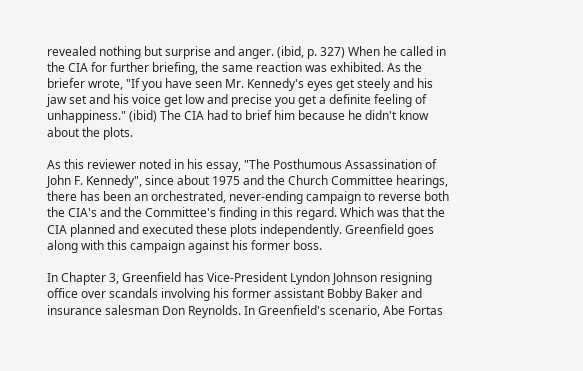revealed nothing but surprise and anger. (ibid, p. 327) When he called in the CIA for further briefing, the same reaction was exhibited. As the briefer wrote, "If you have seen Mr. Kennedy's eyes get steely and his jaw set and his voice get low and precise you get a definite feeling of unhappiness." (ibid) The CIA had to brief him because he didn't know about the plots.

As this reviewer noted in his essay, "The Posthumous Assassination of John F. Kennedy", since about 1975 and the Church Committee hearings, there has been an orchestrated, never-ending campaign to reverse both the CIA's and the Committee's finding in this regard. Which was that the CIA planned and executed these plots independently. Greenfield goes along with this campaign against his former boss.

In Chapter 3, Greenfield has Vice-President Lyndon Johnson resigning office over scandals involving his former assistant Bobby Baker and insurance salesman Don Reynolds. In Greenfield's scenario, Abe Fortas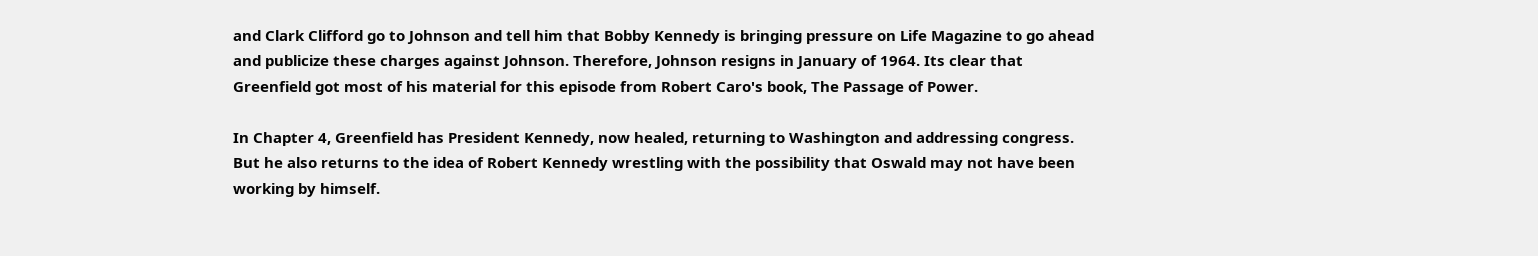and Clark Clifford go to Johnson and tell him that Bobby Kennedy is bringing pressure on Life Magazine to go ahead and publicize these charges against Johnson. Therefore, Johnson resigns in January of 1964. Its clear that Greenfield got most of his material for this episode from Robert Caro's book, The Passage of Power.

In Chapter 4, Greenfield has President Kennedy, now healed, returning to Washington and addressing congress. But he also returns to the idea of Robert Kennedy wrestling with the possibility that Oswald may not have been working by himself.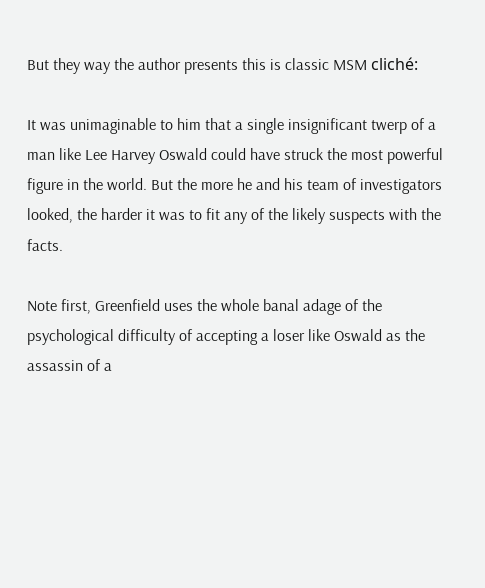But they way the author presents this is classic MSM cliché:

It was unimaginable to him that a single insignificant twerp of a man like Lee Harvey Oswald could have struck the most powerful figure in the world. But the more he and his team of investigators looked, the harder it was to fit any of the likely suspects with the facts.

Note first, Greenfield uses the whole banal adage of the psychological difficulty of accepting a loser like Oswald as the assassin of a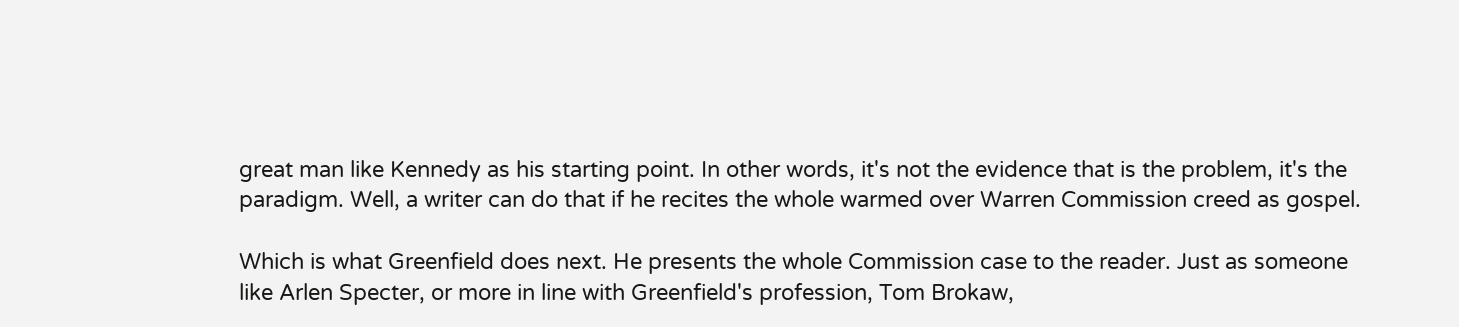great man like Kennedy as his starting point. In other words, it's not the evidence that is the problem, it's the paradigm. Well, a writer can do that if he recites the whole warmed over Warren Commission creed as gospel.

Which is what Greenfield does next. He presents the whole Commission case to the reader. Just as someone like Arlen Specter, or more in line with Greenfield's profession, Tom Brokaw,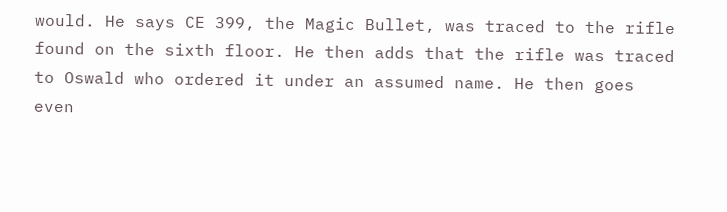would. He says CE 399, the Magic Bullet, was traced to the rifle found on the sixth floor. He then adds that the rifle was traced to Oswald who ordered it under an assumed name. He then goes even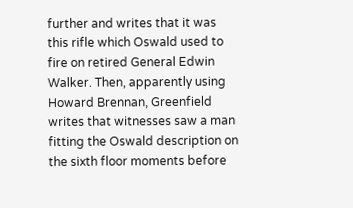further and writes that it was this rifle which Oswald used to fire on retired General Edwin Walker. Then, apparently using Howard Brennan, Greenfield writes that witnesses saw a man fitting the Oswald description on the sixth floor moments before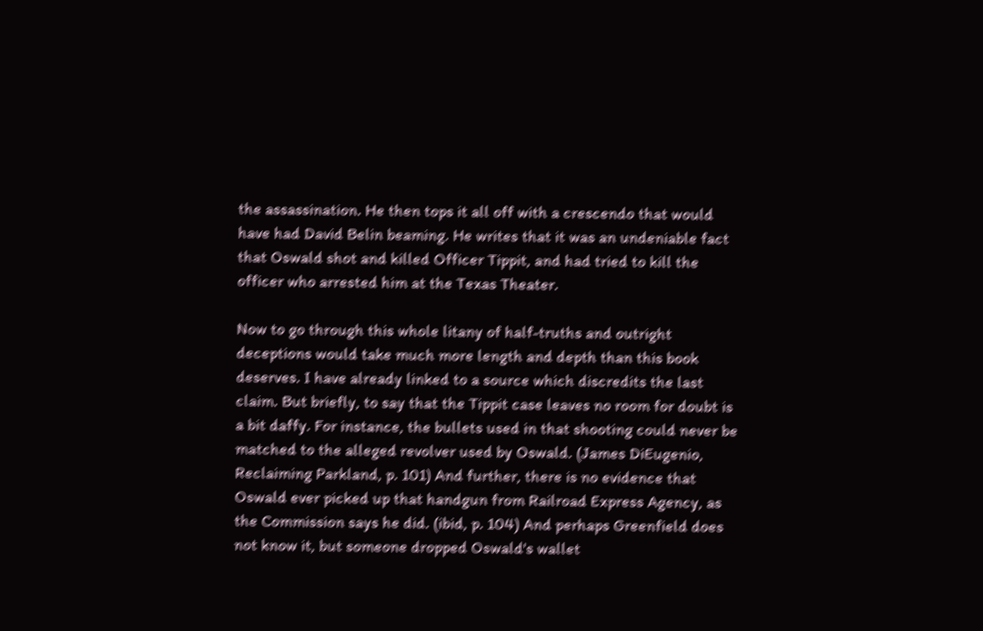the assassination. He then tops it all off with a crescendo that would have had David Belin beaming. He writes that it was an undeniable fact that Oswald shot and killed Officer Tippit, and had tried to kill the officer who arrested him at the Texas Theater.

Now to go through this whole litany of half-truths and outright deceptions would take much more length and depth than this book deserves. I have already linked to a source which discredits the last claim. But briefly, to say that the Tippit case leaves no room for doubt is a bit daffy. For instance, the bullets used in that shooting could never be matched to the alleged revolver used by Oswald. (James DiEugenio, Reclaiming Parkland, p. 101) And further, there is no evidence that Oswald ever picked up that handgun from Railroad Express Agency, as the Commission says he did. (ibid, p. 104) And perhaps Greenfield does not know it, but someone dropped Oswald's wallet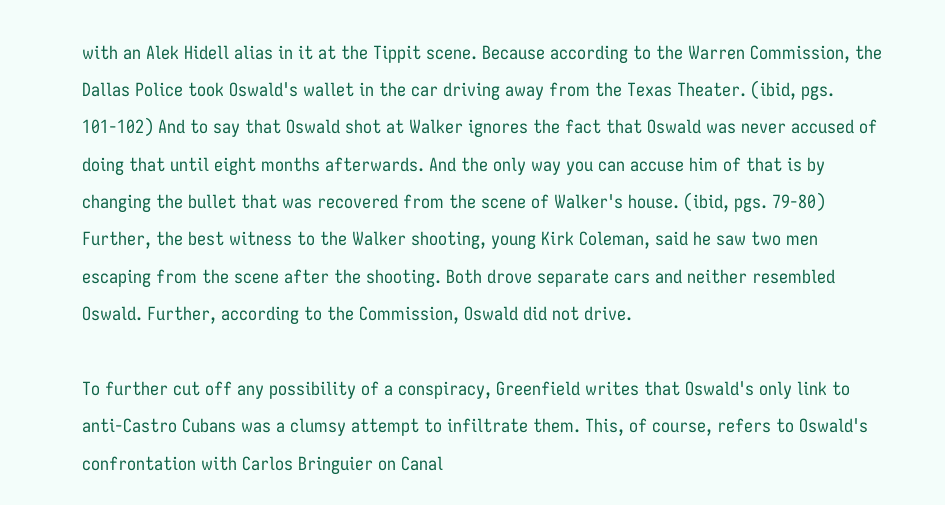with an Alek Hidell alias in it at the Tippit scene. Because according to the Warren Commission, the Dallas Police took Oswald's wallet in the car driving away from the Texas Theater. (ibid, pgs. 101-102) And to say that Oswald shot at Walker ignores the fact that Oswald was never accused of doing that until eight months afterwards. And the only way you can accuse him of that is by changing the bullet that was recovered from the scene of Walker's house. (ibid, pgs. 79-80) Further, the best witness to the Walker shooting, young Kirk Coleman, said he saw two men escaping from the scene after the shooting. Both drove separate cars and neither resembled Oswald. Further, according to the Commission, Oswald did not drive.

To further cut off any possibility of a conspiracy, Greenfield writes that Oswald's only link to anti-Castro Cubans was a clumsy attempt to infiltrate them. This, of course, refers to Oswald's confrontation with Carlos Bringuier on Canal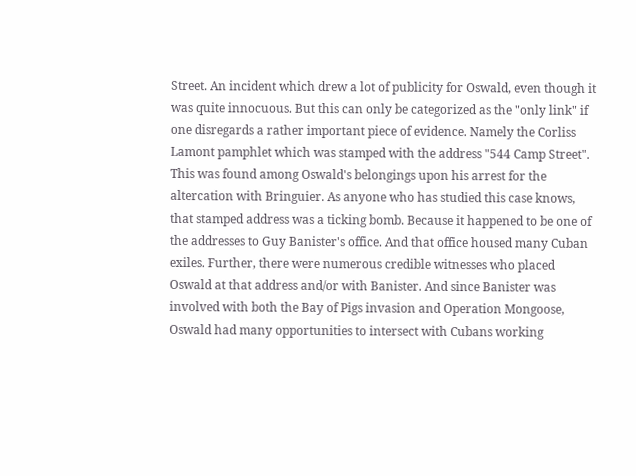Street. An incident which drew a lot of publicity for Oswald, even though it was quite innocuous. But this can only be categorized as the "only link" if one disregards a rather important piece of evidence. Namely the Corliss Lamont pamphlet which was stamped with the address "544 Camp Street". This was found among Oswald's belongings upon his arrest for the altercation with Bringuier. As anyone who has studied this case knows, that stamped address was a ticking bomb. Because it happened to be one of the addresses to Guy Banister's office. And that office housed many Cuban exiles. Further, there were numerous credible witnesses who placed Oswald at that address and/or with Banister. And since Banister was involved with both the Bay of Pigs invasion and Operation Mongoose, Oswald had many opportunities to intersect with Cubans working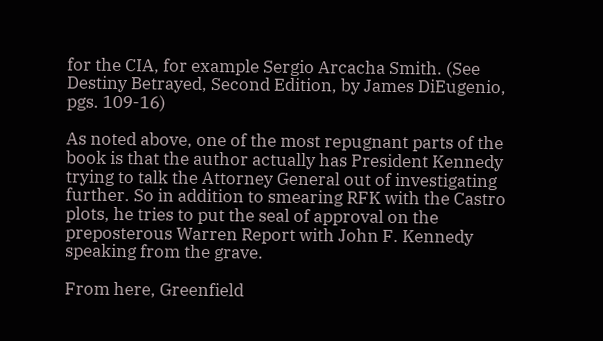for the CIA, for example Sergio Arcacha Smith. (See Destiny Betrayed, Second Edition, by James DiEugenio, pgs. 109-16)

As noted above, one of the most repugnant parts of the book is that the author actually has President Kennedy trying to talk the Attorney General out of investigating further. So in addition to smearing RFK with the Castro plots, he tries to put the seal of approval on the preposterous Warren Report with John F. Kennedy speaking from the grave.

From here, Greenfield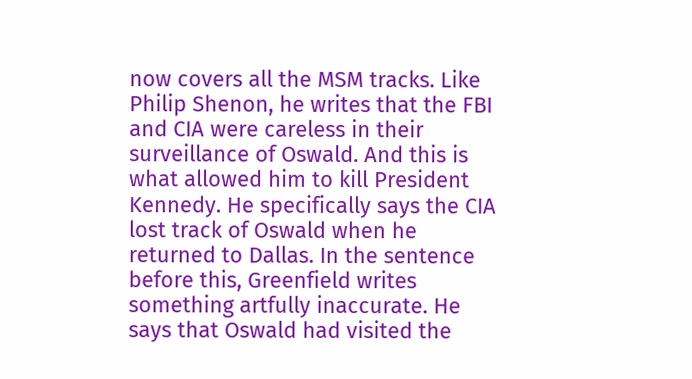now covers all the MSM tracks. Like Philip Shenon, he writes that the FBI and CIA were careless in their surveillance of Oswald. And this is what allowed him to kill President Kennedy. He specifically says the CIA lost track of Oswald when he returned to Dallas. In the sentence before this, Greenfield writes something artfully inaccurate. He says that Oswald had visited the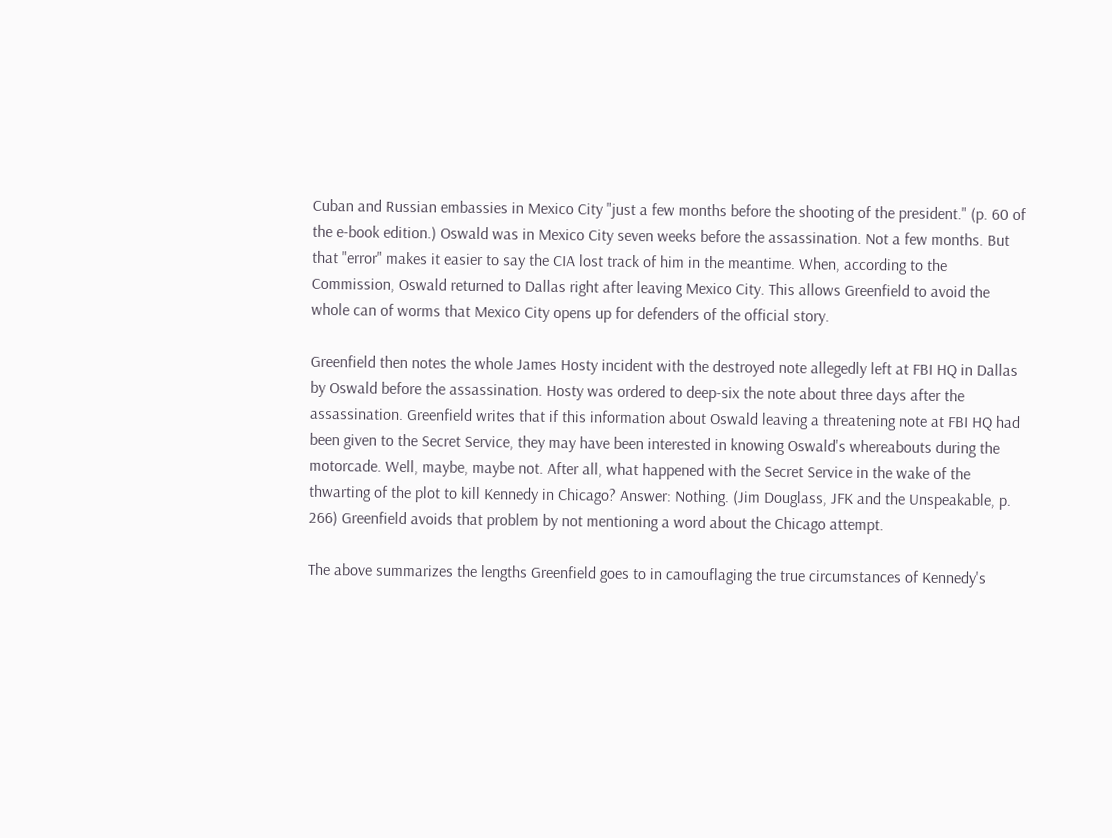Cuban and Russian embassies in Mexico City "just a few months before the shooting of the president." (p. 60 of the e-book edition.) Oswald was in Mexico City seven weeks before the assassination. Not a few months. But that "error" makes it easier to say the CIA lost track of him in the meantime. When, according to the Commission, Oswald returned to Dallas right after leaving Mexico City. This allows Greenfield to avoid the whole can of worms that Mexico City opens up for defenders of the official story.

Greenfield then notes the whole James Hosty incident with the destroyed note allegedly left at FBI HQ in Dallas by Oswald before the assassination. Hosty was ordered to deep-six the note about three days after the assassination. Greenfield writes that if this information about Oswald leaving a threatening note at FBI HQ had been given to the Secret Service, they may have been interested in knowing Oswald's whereabouts during the motorcade. Well, maybe, maybe not. After all, what happened with the Secret Service in the wake of the thwarting of the plot to kill Kennedy in Chicago? Answer: Nothing. (Jim Douglass, JFK and the Unspeakable, p. 266) Greenfield avoids that problem by not mentioning a word about the Chicago attempt.

The above summarizes the lengths Greenfield goes to in camouflaging the true circumstances of Kennedy's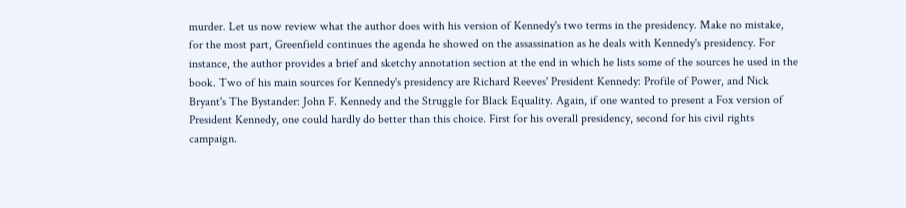murder. Let us now review what the author does with his version of Kennedy's two terms in the presidency. Make no mistake, for the most part, Greenfield continues the agenda he showed on the assassination as he deals with Kennedy's presidency. For instance, the author provides a brief and sketchy annotation section at the end in which he lists some of the sources he used in the book. Two of his main sources for Kennedy's presidency are Richard Reeves' President Kennedy: Profile of Power, and Nick Bryant's The Bystander: John F. Kennedy and the Struggle for Black Equality. Again, if one wanted to present a Fox version of President Kennedy, one could hardly do better than this choice. First for his overall presidency, second for his civil rights campaign.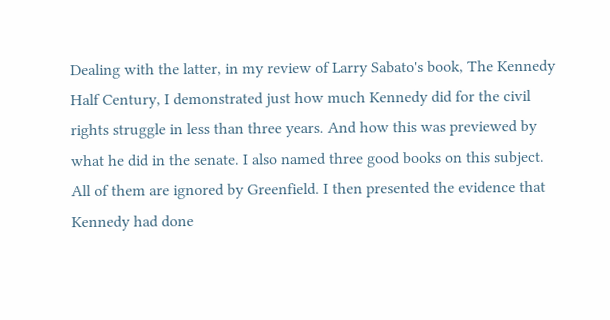Dealing with the latter, in my review of Larry Sabato's book, The Kennedy Half Century, I demonstrated just how much Kennedy did for the civil rights struggle in less than three years. And how this was previewed by what he did in the senate. I also named three good books on this subject. All of them are ignored by Greenfield. I then presented the evidence that Kennedy had done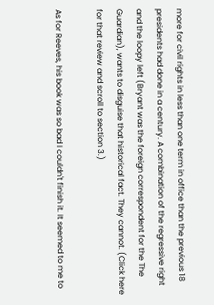more for civil rights in less than one term in office than the previous 18 presidents had done in a century. A combination of the regressive right and the loopy left (Bryant was the foreign correspondent for the The Guardian), wants to disguise that historical fact. They cannot. (Click here for that review and scroll to section 3.)

As for Reeves, his book was so bad I couldn't finish it. It seemed to me to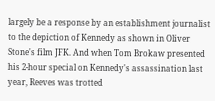largely be a response by an establishment journalist to the depiction of Kennedy as shown in Oliver Stone's film JFK. And when Tom Brokaw presented his 2-hour special on Kennedy's assassination last year, Reeves was trotted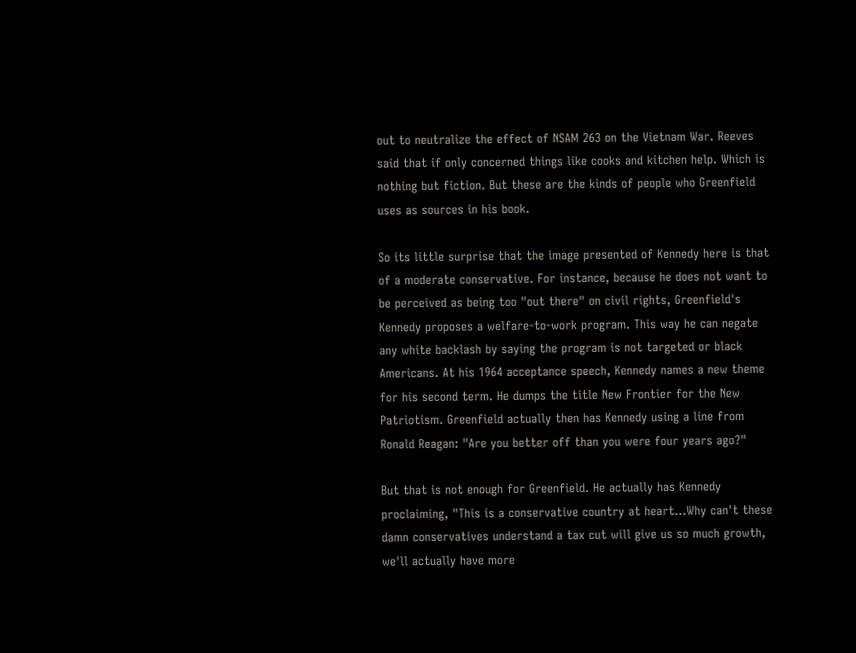out to neutralize the effect of NSAM 263 on the Vietnam War. Reeves said that if only concerned things like cooks and kitchen help. Which is nothing but fiction. But these are the kinds of people who Greenfield uses as sources in his book.

So its little surprise that the image presented of Kennedy here is that of a moderate conservative. For instance, because he does not want to be perceived as being too "out there" on civil rights, Greenfield's Kennedy proposes a welfare-to-work program. This way he can negate any white backlash by saying the program is not targeted or black Americans. At his 1964 acceptance speech, Kennedy names a new theme for his second term. He dumps the title New Frontier for the New Patriotism. Greenfield actually then has Kennedy using a line from Ronald Reagan: "Are you better off than you were four years ago?"

But that is not enough for Greenfield. He actually has Kennedy proclaiming, "This is a conservative country at heart...Why can't these damn conservatives understand a tax cut will give us so much growth, we'll actually have more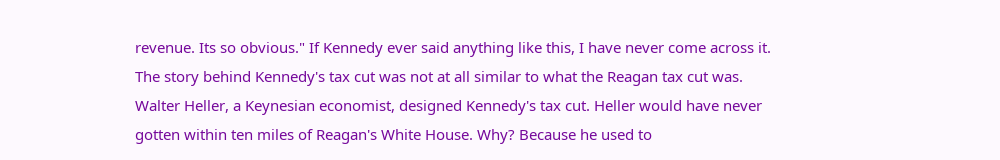revenue. Its so obvious." If Kennedy ever said anything like this, I have never come across it. The story behind Kennedy's tax cut was not at all similar to what the Reagan tax cut was. Walter Heller, a Keynesian economist, designed Kennedy's tax cut. Heller would have never gotten within ten miles of Reagan's White House. Why? Because he used to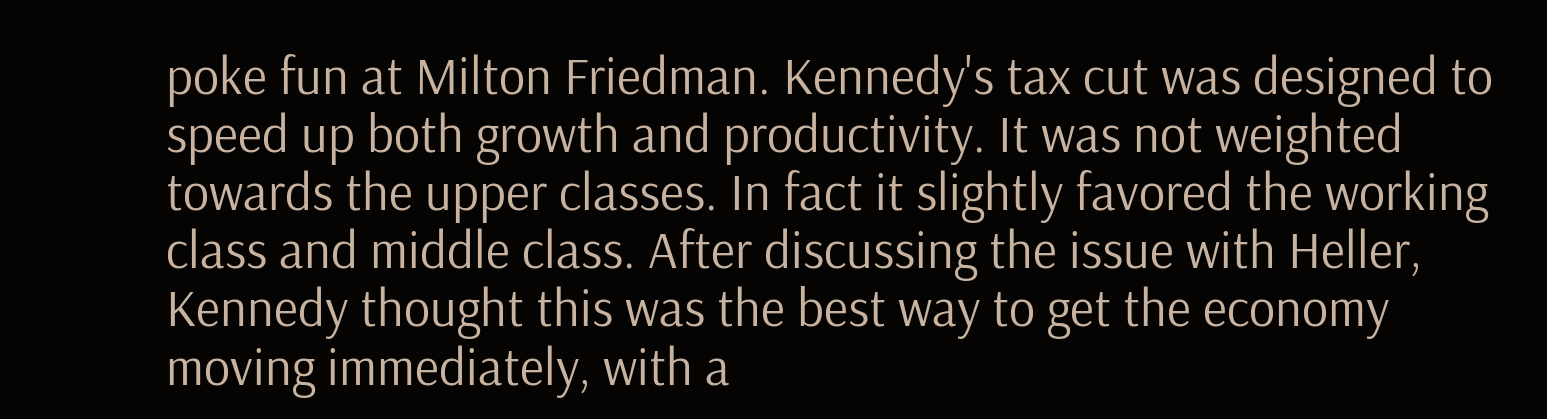poke fun at Milton Friedman. Kennedy's tax cut was designed to speed up both growth and productivity. It was not weighted towards the upper classes. In fact it slightly favored the working class and middle class. After discussing the issue with Heller, Kennedy thought this was the best way to get the economy moving immediately, with a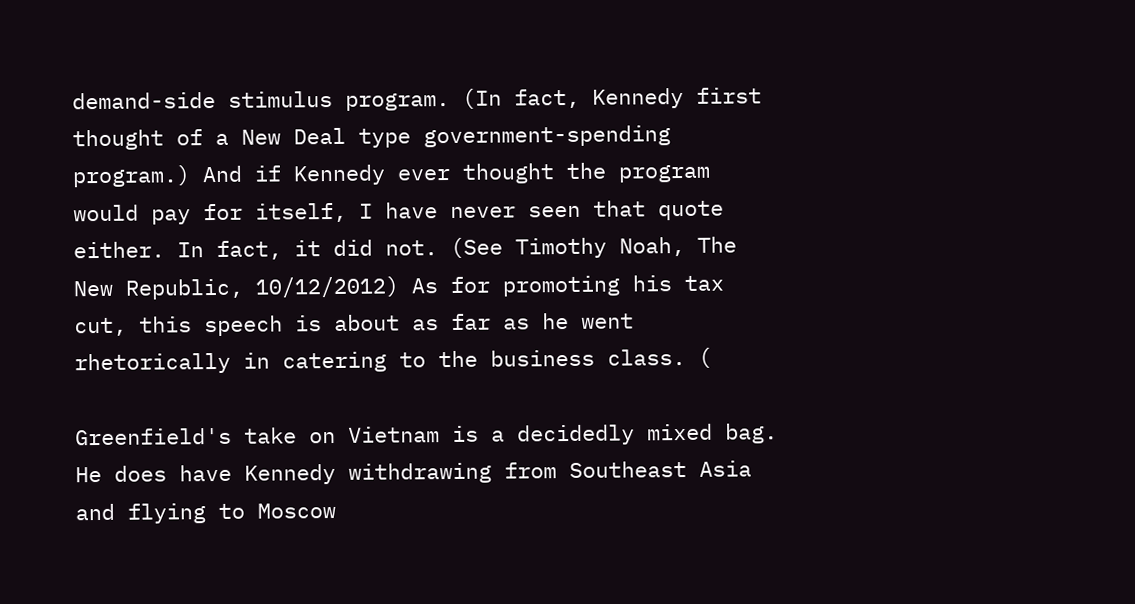demand-side stimulus program. (In fact, Kennedy first thought of a New Deal type government-spending program.) And if Kennedy ever thought the program would pay for itself, I have never seen that quote either. In fact, it did not. (See Timothy Noah, The New Republic, 10/12/2012) As for promoting his tax cut, this speech is about as far as he went rhetorically in catering to the business class. (

Greenfield's take on Vietnam is a decidedly mixed bag. He does have Kennedy withdrawing from Southeast Asia and flying to Moscow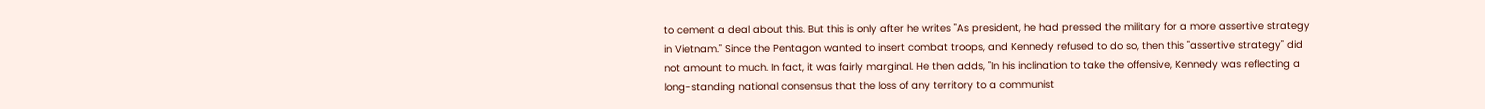to cement a deal about this. But this is only after he writes "As president, he had pressed the military for a more assertive strategy in Vietnam." Since the Pentagon wanted to insert combat troops, and Kennedy refused to do so, then this "assertive strategy" did not amount to much. In fact, it was fairly marginal. He then adds, "In his inclination to take the offensive, Kennedy was reflecting a long-standing national consensus that the loss of any territory to a communist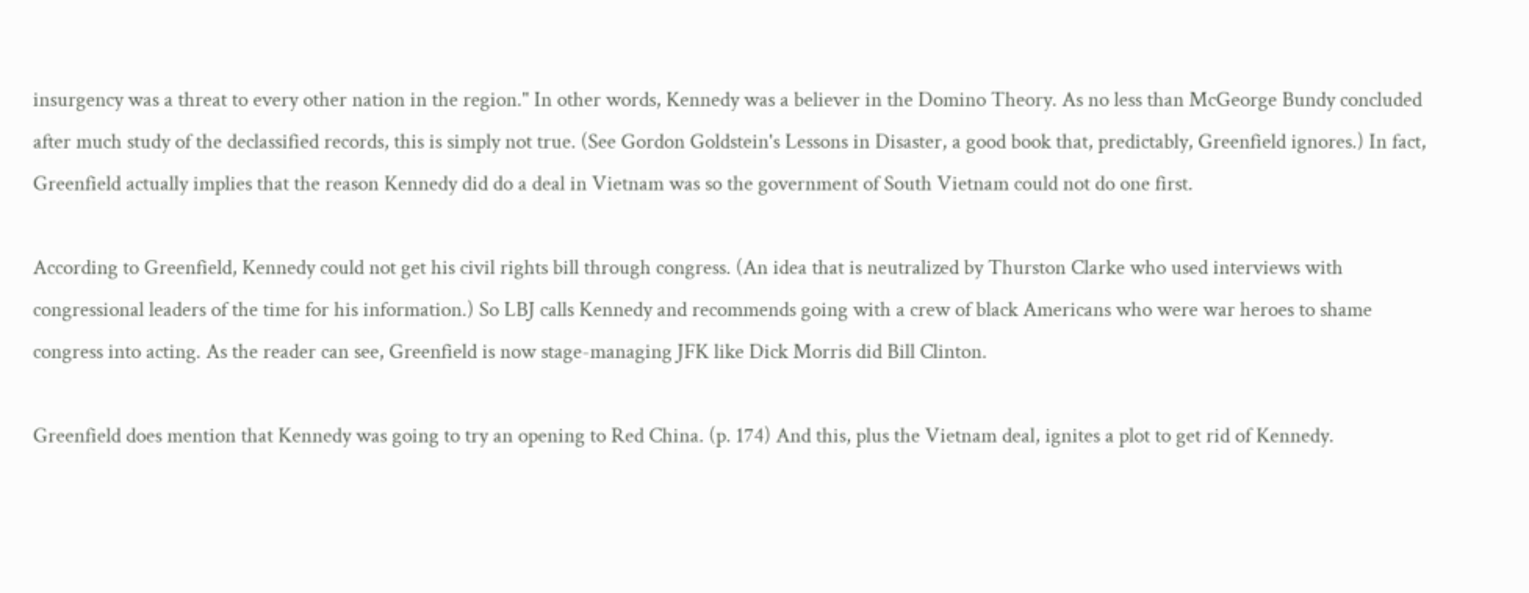insurgency was a threat to every other nation in the region." In other words, Kennedy was a believer in the Domino Theory. As no less than McGeorge Bundy concluded after much study of the declassified records, this is simply not true. (See Gordon Goldstein's Lessons in Disaster, a good book that, predictably, Greenfield ignores.) In fact, Greenfield actually implies that the reason Kennedy did do a deal in Vietnam was so the government of South Vietnam could not do one first.

According to Greenfield, Kennedy could not get his civil rights bill through congress. (An idea that is neutralized by Thurston Clarke who used interviews with congressional leaders of the time for his information.) So LBJ calls Kennedy and recommends going with a crew of black Americans who were war heroes to shame congress into acting. As the reader can see, Greenfield is now stage-managing JFK like Dick Morris did Bill Clinton.

Greenfield does mention that Kennedy was going to try an opening to Red China. (p. 174) And this, plus the Vietnam deal, ignites a plot to get rid of Kennedy.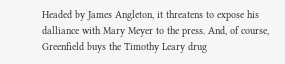Headed by James Angleton, it threatens to expose his dalliance with Mary Meyer to the press. And, of course, Greenfield buys the Timothy Leary drug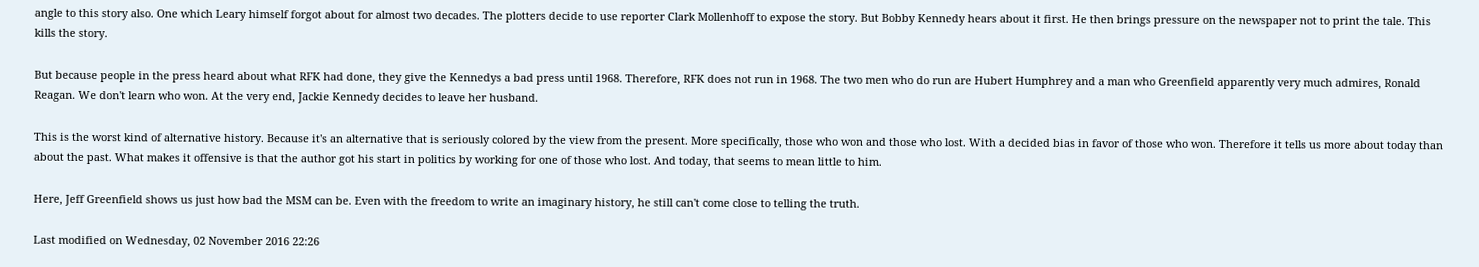angle to this story also. One which Leary himself forgot about for almost two decades. The plotters decide to use reporter Clark Mollenhoff to expose the story. But Bobby Kennedy hears about it first. He then brings pressure on the newspaper not to print the tale. This kills the story.

But because people in the press heard about what RFK had done, they give the Kennedys a bad press until 1968. Therefore, RFK does not run in 1968. The two men who do run are Hubert Humphrey and a man who Greenfield apparently very much admires, Ronald Reagan. We don't learn who won. At the very end, Jackie Kennedy decides to leave her husband.

This is the worst kind of alternative history. Because it's an alternative that is seriously colored by the view from the present. More specifically, those who won and those who lost. With a decided bias in favor of those who won. Therefore it tells us more about today than about the past. What makes it offensive is that the author got his start in politics by working for one of those who lost. And today, that seems to mean little to him.

Here, Jeff Greenfield shows us just how bad the MSM can be. Even with the freedom to write an imaginary history, he still can't come close to telling the truth.

Last modified on Wednesday, 02 November 2016 22:26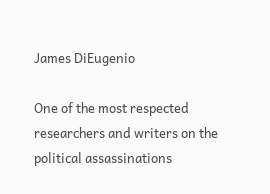James DiEugenio

One of the most respected researchers and writers on the political assassinations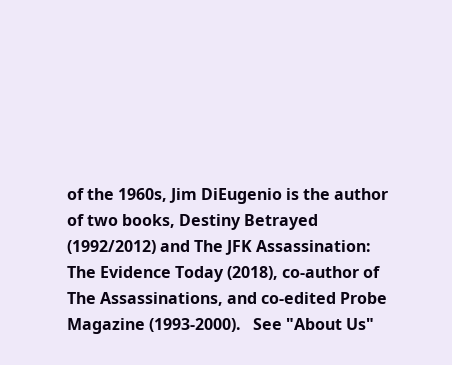of the 1960s, Jim DiEugenio is the author of two books, Destiny Betrayed (1992/2012) and The JFK Assassination: The Evidence Today (2018), co-author of The Assassinations, and co-edited Probe Magazine (1993-2000).   See "About Us"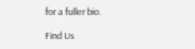for a fuller bio.

Find Us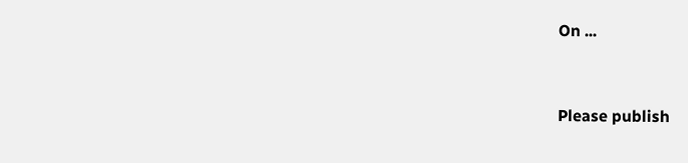On ...


Please publish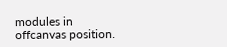modules in offcanvas position.